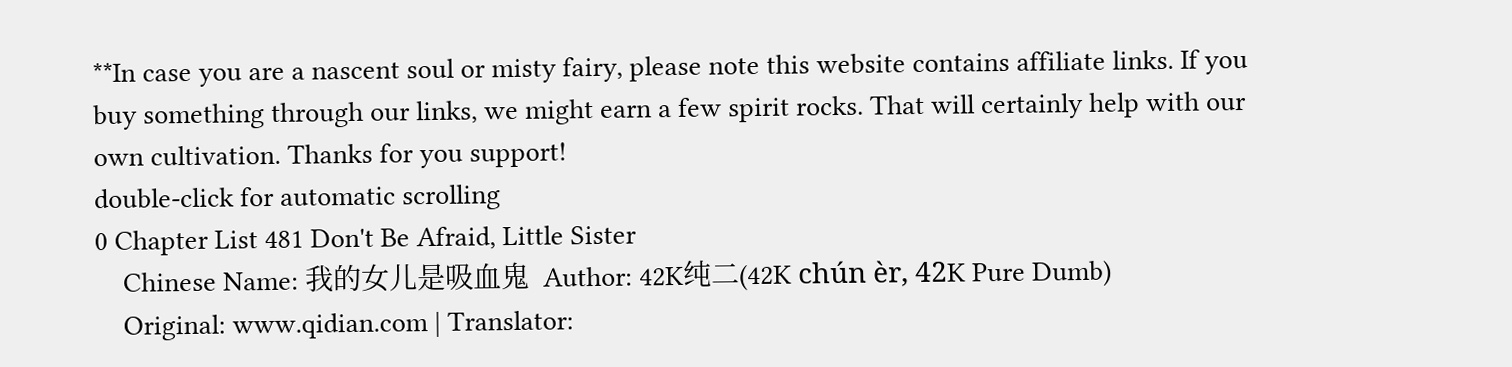**In case you are a nascent soul or misty fairy, please note this website contains affiliate links. If you buy something through our links, we might earn a few spirit rocks. That will certainly help with our own cultivation. Thanks for you support!
double-click for automatic scrolling
0 Chapter List 481 Don't Be Afraid, Little Sister
    Chinese Name: 我的女儿是吸血鬼  Author: 42K纯二(42K chún èr, 42K Pure Dumb)
    Original: www.qidian.com | Translator: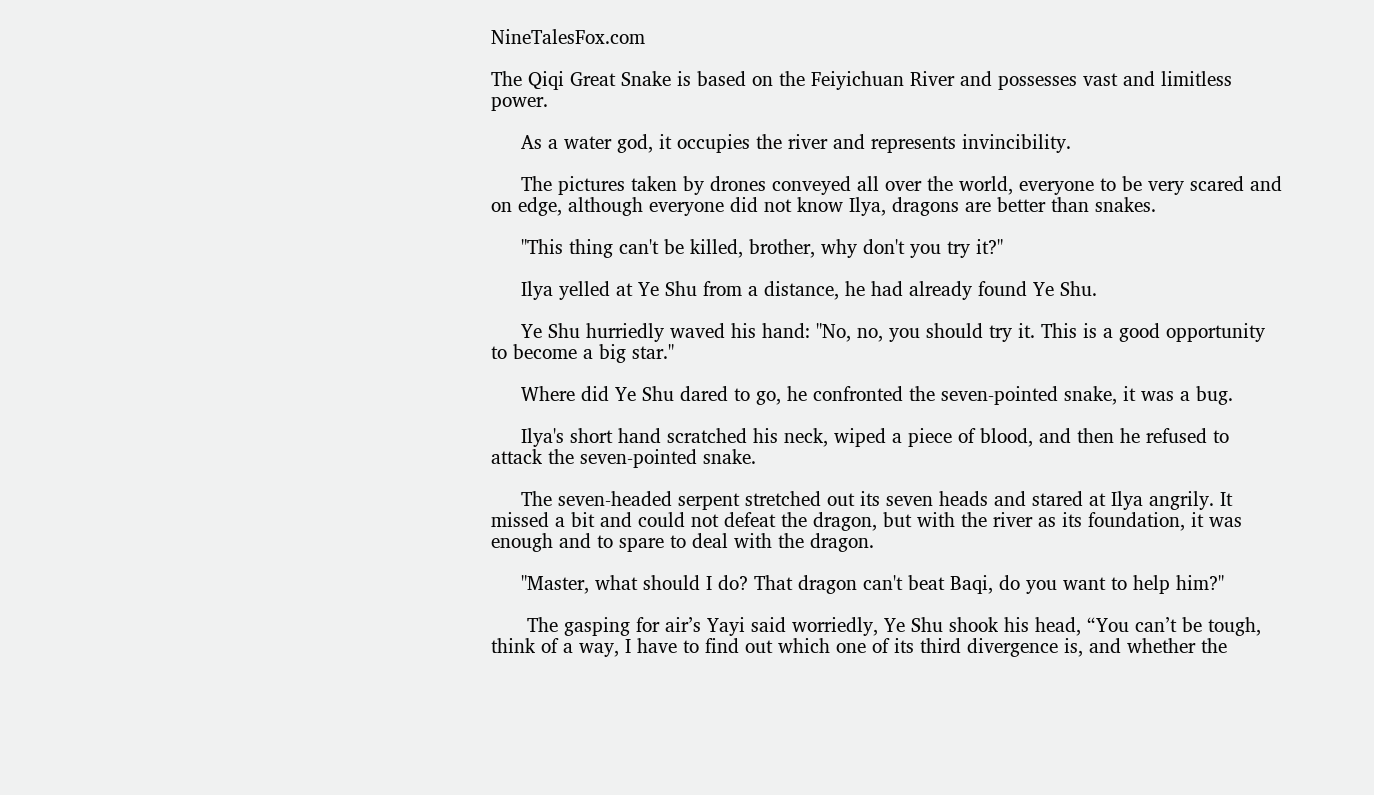NineTalesFox.com

The Qiqi Great Snake is based on the Feiyichuan River and possesses vast and limitless power.

     As a water god, it occupies the river and represents invincibility.

     The pictures taken by drones conveyed all over the world, everyone to be very scared and on edge, although everyone did not know Ilya, dragons are better than snakes.

     "This thing can't be killed, brother, why don't you try it?"

     Ilya yelled at Ye Shu from a distance, he had already found Ye Shu.

     Ye Shu hurriedly waved his hand: "No, no, you should try it. This is a good opportunity to become a big star."

     Where did Ye Shu dared to go, he confronted the seven-pointed snake, it was a bug.

     Ilya's short hand scratched his neck, wiped a piece of blood, and then he refused to attack the seven-pointed snake.

     The seven-headed serpent stretched out its seven heads and stared at Ilya angrily. It missed a bit and could not defeat the dragon, but with the river as its foundation, it was enough and to spare to deal with the dragon.

     "Master, what should I do? That dragon can't beat Baqi, do you want to help him?"

      The gasping for air’s Yayi said worriedly, Ye Shu shook his head, “You can’t be tough, think of a way, I have to find out which one of its third divergence is, and whether the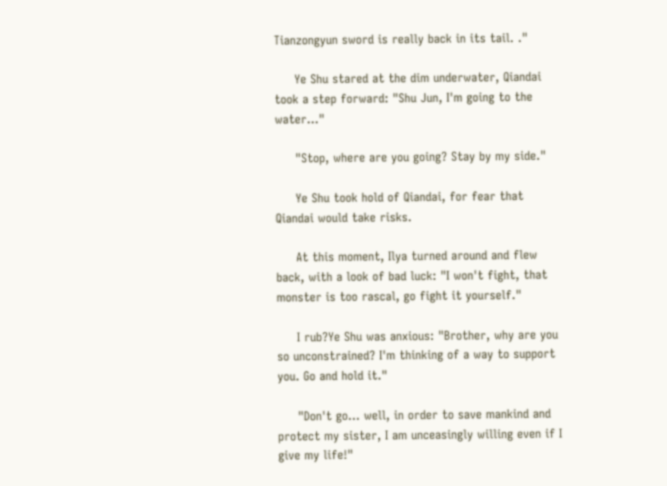Tianzongyun sword is really back in its tail. ."

     Ye Shu stared at the dim underwater, Qiandai took a step forward: "Shu Jun, I'm going to the water..."

     "Stop, where are you going? Stay by my side."

     Ye Shu took hold of Qiandai, for fear that Qiandai would take risks.

     At this moment, Ilya turned around and flew back, with a look of bad luck: "I won't fight, that monster is too rascal, go fight it yourself."

     I rub?Ye Shu was anxious: "Brother, why are you so unconstrained? I'm thinking of a way to support you. Go and hold it."

     "Don't go... well, in order to save mankind and protect my sister, I am unceasingly willing even if I give my life!"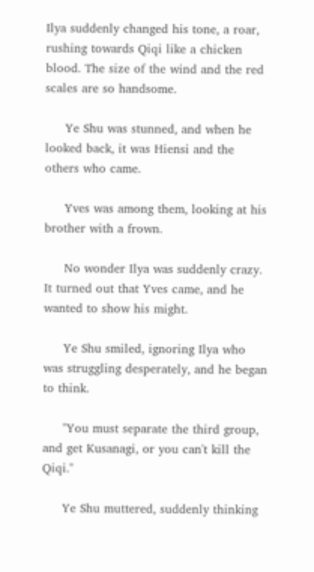Ilya suddenly changed his tone, a roar, rushing towards Qiqi like a chicken blood. The size of the wind and the red scales are so handsome.

     Ye Shu was stunned, and when he looked back, it was Hiensi and the others who came.

     Yves was among them, looking at his brother with a frown.

     No wonder Ilya was suddenly crazy. It turned out that Yves came, and he wanted to show his might.

     Ye Shu smiled, ignoring Ilya who was struggling desperately, and he began to think.

     "You must separate the third group, and get Kusanagi, or you can't kill the Qiqi."

     Ye Shu muttered, suddenly thinking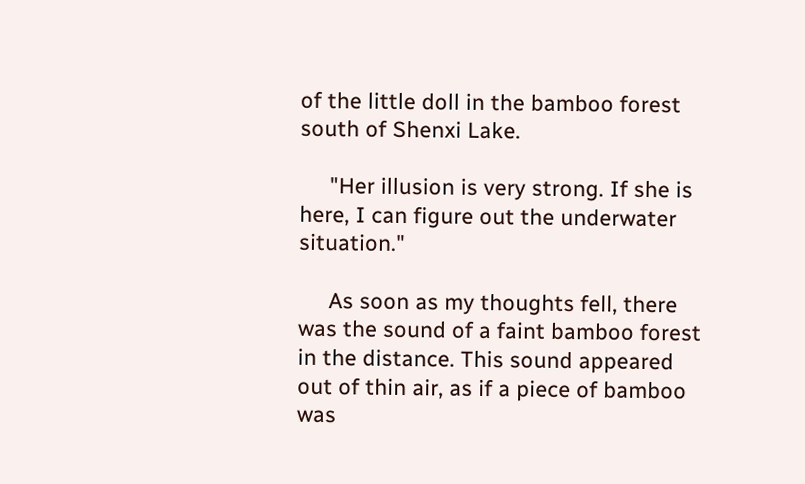of the little doll in the bamboo forest south of Shenxi Lake.

     "Her illusion is very strong. If she is here, I can figure out the underwater situation."

     As soon as my thoughts fell, there was the sound of a faint bamboo forest in the distance. This sound appeared out of thin air, as if a piece of bamboo was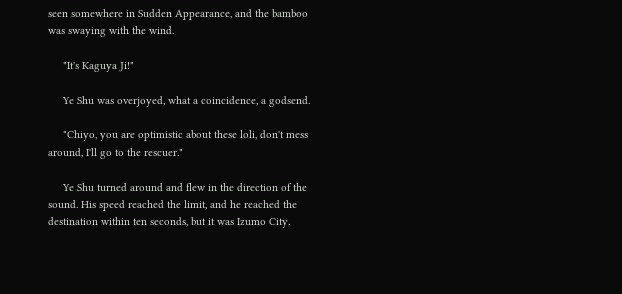seen somewhere in Sudden Appearance, and the bamboo was swaying with the wind.

     "It's Kaguya Ji!"

     Ye Shu was overjoyed, what a coincidence, a godsend.

     "Chiyo, you are optimistic about these loli, don't mess around, I'll go to the rescuer."

     Ye Shu turned around and flew in the direction of the sound. His speed reached the limit, and he reached the destination within ten seconds, but it was Izumo City.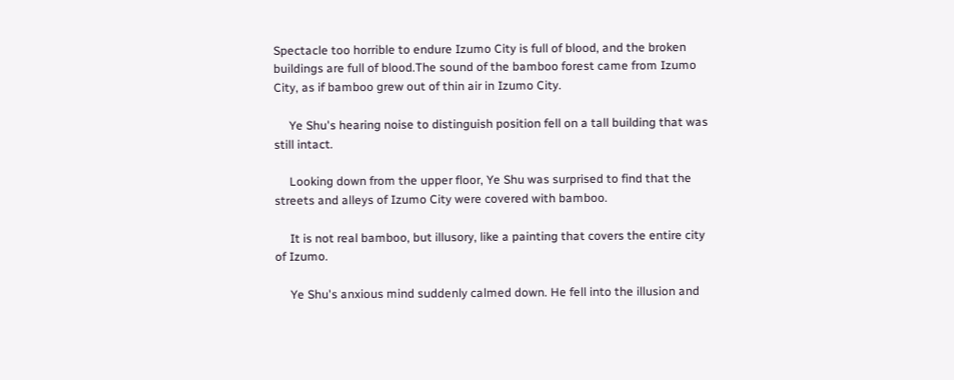Spectacle too horrible to endure Izumo City is full of blood, and the broken buildings are full of blood.The sound of the bamboo forest came from Izumo City, as if bamboo grew out of thin air in Izumo City.

     Ye Shu's hearing noise to distinguish position fell on a tall building that was still intact.

     Looking down from the upper floor, Ye Shu was surprised to find that the streets and alleys of Izumo City were covered with bamboo.

     It is not real bamboo, but illusory, like a painting that covers the entire city of Izumo.

     Ye Shu's anxious mind suddenly calmed down. He fell into the illusion and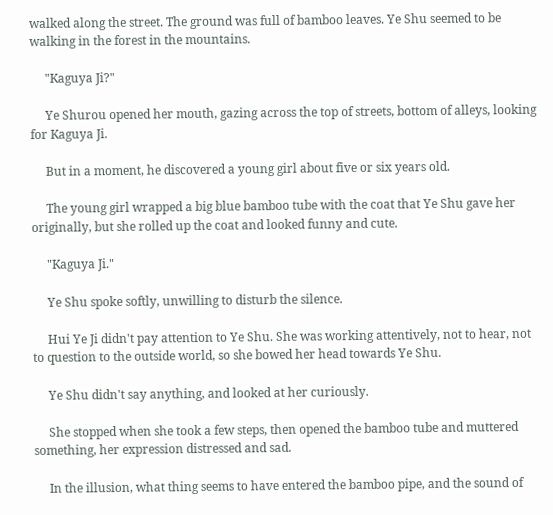walked along the street. The ground was full of bamboo leaves. Ye Shu seemed to be walking in the forest in the mountains.

     "Kaguya Ji?"

     Ye Shurou opened her mouth, gazing across the top of streets, bottom of alleys, looking for Kaguya Ji.

     But in a moment, he discovered a young girl about five or six years old.

     The young girl wrapped a big blue bamboo tube with the coat that Ye Shu gave her originally, but she rolled up the coat and looked funny and cute.

     "Kaguya Ji."

     Ye Shu spoke softly, unwilling to disturb the silence.

     Hui Ye Ji didn't pay attention to Ye Shu. She was working attentively, not to hear, not to question to the outside world, so she bowed her head towards Ye Shu.

     Ye Shu didn't say anything, and looked at her curiously.

     She stopped when she took a few steps, then opened the bamboo tube and muttered something, her expression distressed and sad.

     In the illusion, what thing seems to have entered the bamboo pipe, and the sound of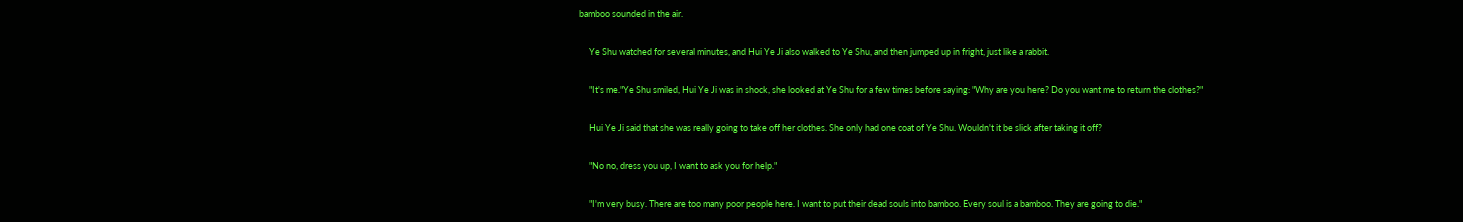bamboo sounded in the air.

     Ye Shu watched for several minutes, and Hui Ye Ji also walked to Ye Shu, and then jumped up in fright, just like a rabbit.

     "It's me."Ye Shu smiled, Hui Ye Ji was in shock, she looked at Ye Shu for a few times before saying: "Why are you here? Do you want me to return the clothes?"

     Hui Ye Ji said that she was really going to take off her clothes. She only had one coat of Ye Shu. Wouldn't it be slick after taking it off?

     "No no, dress you up, I want to ask you for help."

     "I'm very busy. There are too many poor people here. I want to put their dead souls into bamboo. Every soul is a bamboo. They are going to die."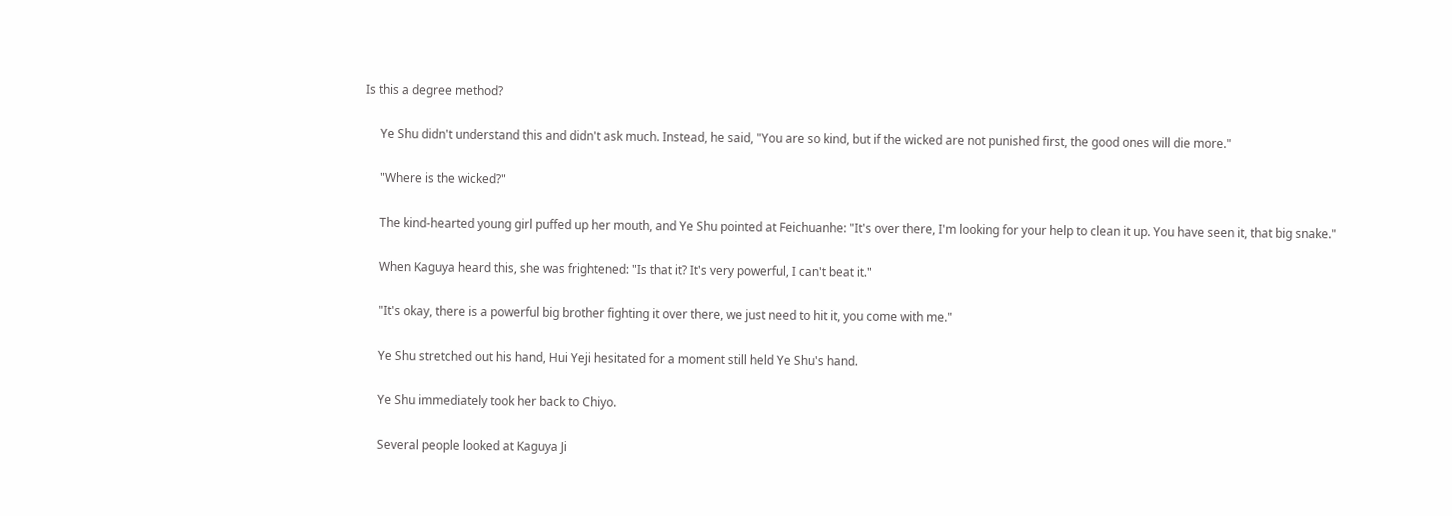Is this a degree method?

     Ye Shu didn't understand this and didn't ask much. Instead, he said, "You are so kind, but if the wicked are not punished first, the good ones will die more."

     "Where is the wicked?"

     The kind-hearted young girl puffed up her mouth, and Ye Shu pointed at Feichuanhe: "It's over there, I'm looking for your help to clean it up. You have seen it, that big snake."

     When Kaguya heard this, she was frightened: "Is that it? It's very powerful, I can't beat it."

     "It's okay, there is a powerful big brother fighting it over there, we just need to hit it, you come with me."

     Ye Shu stretched out his hand, Hui Yeji hesitated for a moment still held Ye Shu's hand.

     Ye Shu immediately took her back to Chiyo.

     Several people looked at Kaguya Ji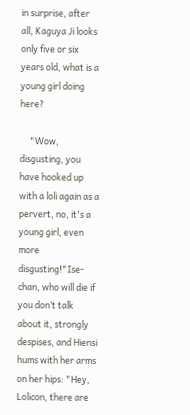in surprise, after all, Kaguya Ji looks only five or six years old, what is a young girl doing here?

     "Wow, disgusting, you have hooked up with a loli again as a pervert, no, it's a young girl, even more disgusting!"Ise-chan, who will die if you don’t talk about it, strongly despises, and Hiensi hums with her arms on her hips: "Hey, Lolicon, there are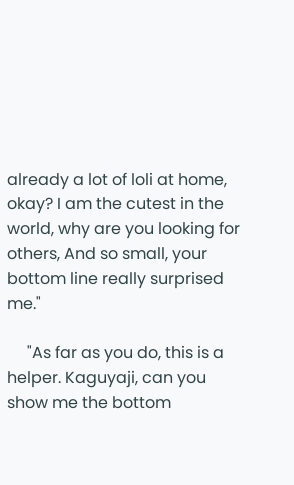already a lot of loli at home, okay? I am the cutest in the world, why are you looking for others, And so small, your bottom line really surprised me."

     "As far as you do, this is a helper. Kaguyaji, can you show me the bottom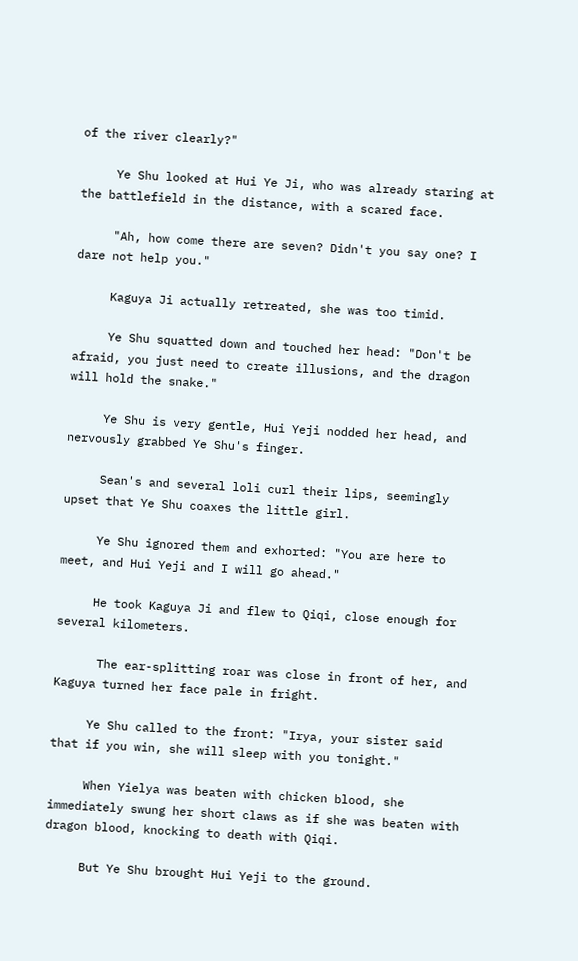of the river clearly?"

     Ye Shu looked at Hui Ye Ji, who was already staring at the battlefield in the distance, with a scared face.

     "Ah, how come there are seven? Didn't you say one? I dare not help you."

     Kaguya Ji actually retreated, she was too timid.

     Ye Shu squatted down and touched her head: "Don't be afraid, you just need to create illusions, and the dragon will hold the snake."

     Ye Shu is very gentle, Hui Yeji nodded her head, and nervously grabbed Ye Shu's finger.

     Sean's and several loli curl their lips, seemingly upset that Ye Shu coaxes the little girl.

     Ye Shu ignored them and exhorted: "You are here to meet, and Hui Yeji and I will go ahead."

     He took Kaguya Ji and flew to Qiqi, close enough for several kilometers.

      The ear-splitting roar was close in front of her, and Kaguya turned her face pale in fright.

     Ye Shu called to the front: "Irya, your sister said that if you win, she will sleep with you tonight."

     When Yielya was beaten with chicken blood, she immediately swung her short claws as if she was beaten with dragon blood, knocking to death with Qiqi.

     But Ye Shu brought Hui Yeji to the ground.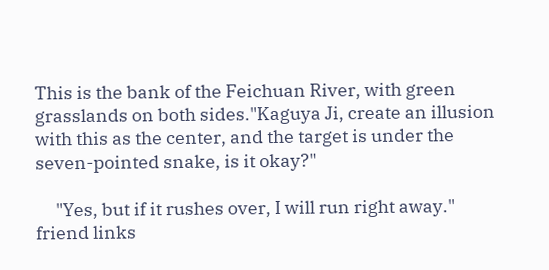This is the bank of the Feichuan River, with green grasslands on both sides."Kaguya Ji, create an illusion with this as the center, and the target is under the seven-pointed snake, is it okay?"

     "Yes, but if it rushes over, I will run right away."
friend links